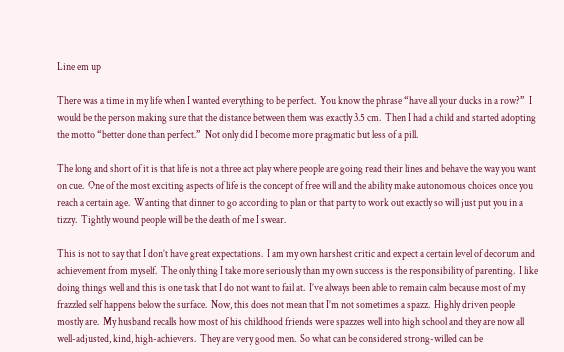Line em up

There was a time in my life when I wanted everything to be perfect.  You know the phrase “have all your ducks in a row?”  I would be the person making sure that the distance between them was exactly 3.5 cm.  Then I had a child and started adopting the motto “better done than perfect.”  Not only did I become more pragmatic but less of a pill.

The long and short of it is that life is not a three act play where people are going read their lines and behave the way you want on cue.  One of the most exciting aspects of life is the concept of free will and the ability make autonomous choices once you reach a certain age.  Wanting that dinner to go according to plan or that party to work out exactly so will just put you in a tizzy.  Tightly wound people will be the death of me I swear.

This is not to say that I don’t have great expectations.  I am my own harshest critic and expect a certain level of decorum and achievement from myself.  The only thing I take more seriously than my own success is the responsibility of parenting.  I like doing things well and this is one task that I do not want to fail at.  I’ve always been able to remain calm because most of my frazzled self happens below the surface.  Now, this does not mean that I’m not sometimes a spazz.  Highly driven people mostly are.  My husband recalls how most of his childhood friends were spazzes well into high school and they are now all well-adjusted, kind, high-achievers.  They are very good men.  So what can be considered strong-willed can be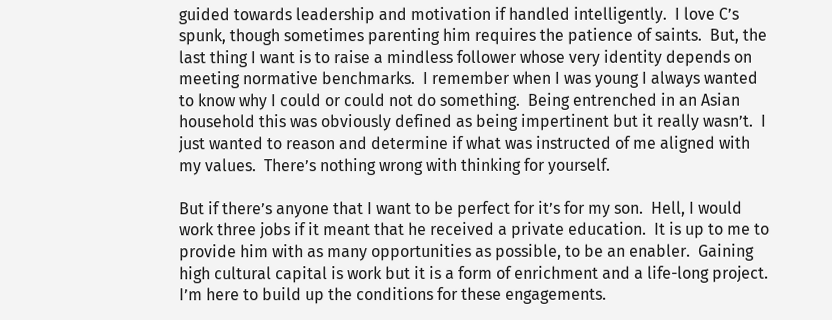guided towards leadership and motivation if handled intelligently.  I love C’s spunk, though sometimes parenting him requires the patience of saints.  But, the last thing I want is to raise a mindless follower whose very identity depends on meeting normative benchmarks.  I remember when I was young I always wanted to know why I could or could not do something.  Being entrenched in an Asian household this was obviously defined as being impertinent but it really wasn’t.  I just wanted to reason and determine if what was instructed of me aligned with my values.  There’s nothing wrong with thinking for yourself.

But if there’s anyone that I want to be perfect for it’s for my son.  Hell, I would work three jobs if it meant that he received a private education.  It is up to me to provide him with as many opportunities as possible, to be an enabler.  Gaining high cultural capital is work but it is a form of enrichment and a life-long project.  I’m here to build up the conditions for these engagements.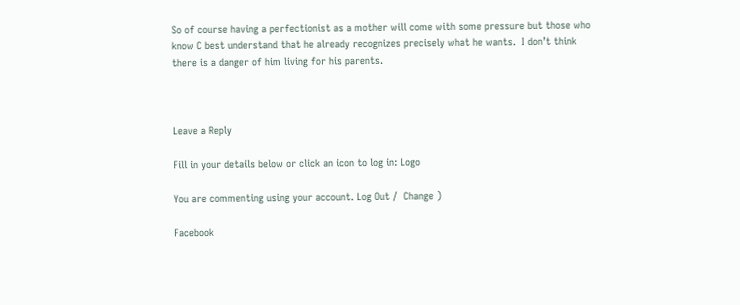So of course having a perfectionist as a mother will come with some pressure but those who know C best understand that he already recognizes precisely what he wants.  I don’t think there is a danger of him living for his parents.



Leave a Reply

Fill in your details below or click an icon to log in: Logo

You are commenting using your account. Log Out /  Change )

Facebook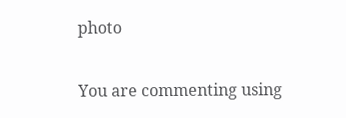photo

You are commenting using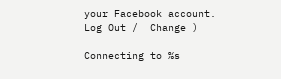your Facebook account. Log Out /  Change )

Connecting to %s